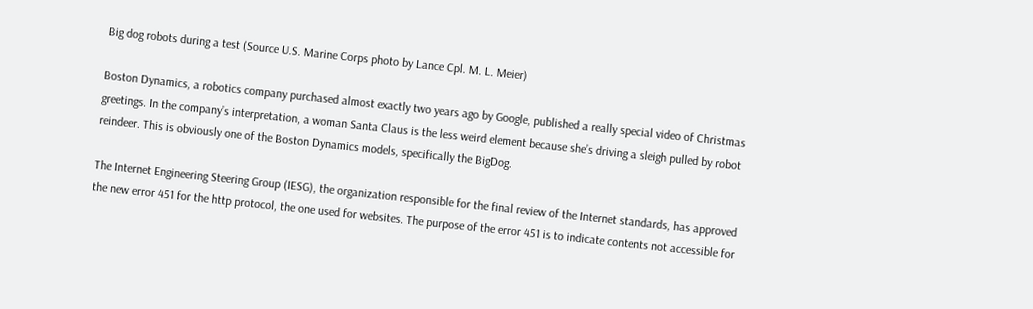Big dog robots during a test (Source U.S. Marine Corps photo by Lance Cpl. M. L. Meier)

Boston Dynamics, a robotics company purchased almost exactly two years ago by Google, published a really special video of Christmas greetings. In the company’s interpretation, a woman Santa Claus is the less weird element because she’s driving a sleigh pulled by robot reindeer. This is obviously one of the Boston Dynamics models, specifically the BigDog.

The Internet Engineering Steering Group (IESG), the organization responsible for the final review of the Internet standards, has approved the new error 451 for the http protocol, the one used for websites. The purpose of the error 451 is to indicate contents not accessible for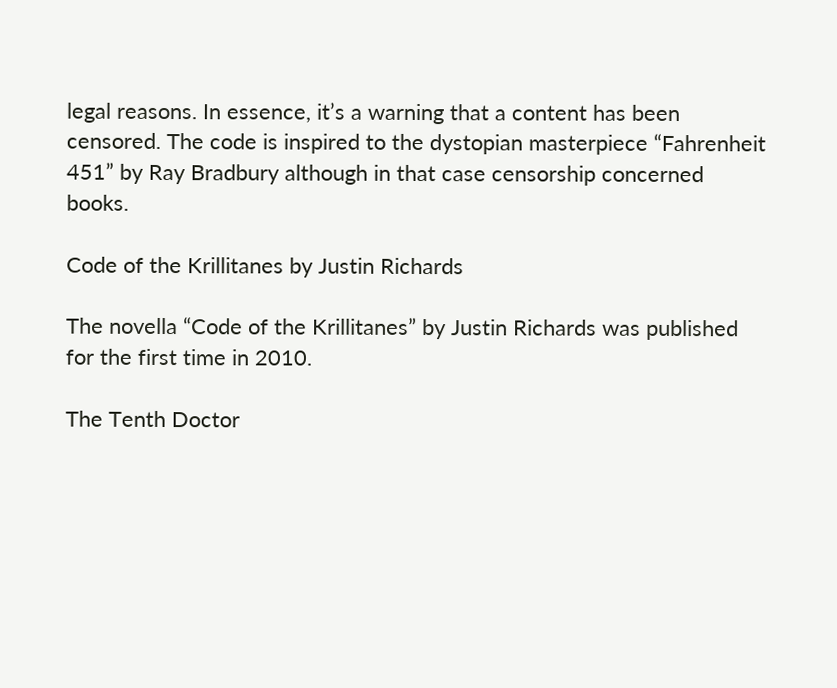legal reasons. In essence, it’s a warning that a content has been censored. The code is inspired to the dystopian masterpiece “Fahrenheit 451” by Ray Bradbury although in that case censorship concerned books.

Code of the Krillitanes by Justin Richards

The novella “Code of the Krillitanes” by Justin Richards was published for the first time in 2010.

The Tenth Doctor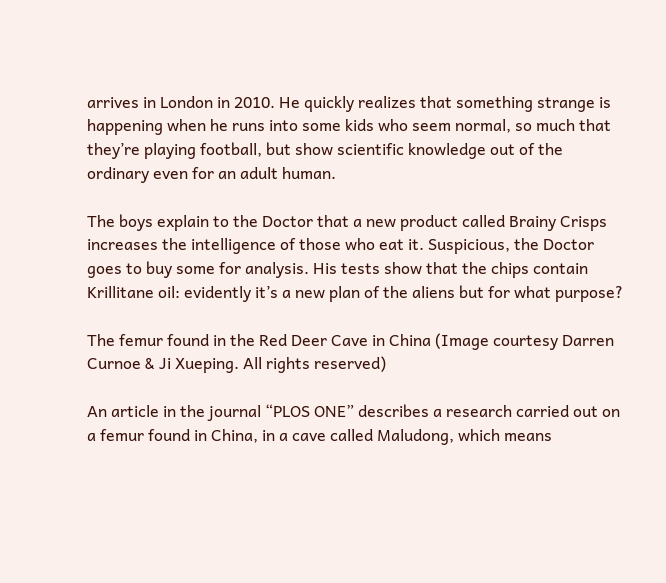arrives in London in 2010. He quickly realizes that something strange is happening when he runs into some kids who seem normal, so much that they’re playing football, but show scientific knowledge out of the ordinary even for an adult human.

The boys explain to the Doctor that a new product called Brainy Crisps increases the intelligence of those who eat it. Suspicious, the Doctor goes to buy some for analysis. His tests show that the chips contain Krillitane oil: evidently it’s a new plan of the aliens but for what purpose?

The femur found in the Red Deer Cave in China (Image courtesy Darren Curnoe & Ji Xueping. All rights reserved)

An article in the journal “PLOS ONE” describes a research carried out on a femur found in China, in a cave called Maludong, which means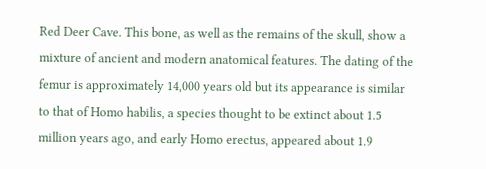Red Deer Cave. This bone, as well as the remains of the skull, show a mixture of ancient and modern anatomical features. The dating of the femur is approximately 14,000 years old but its appearance is similar to that of Homo habilis, a species thought to be extinct about 1.5 million years ago, and early Homo erectus, appeared about 1.9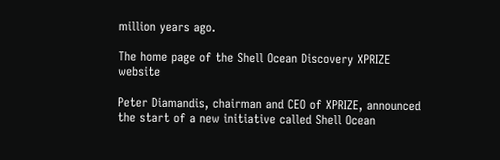million years ago.

The home page of the Shell Ocean Discovery XPRIZE website

Peter Diamandis, chairman and CEO of XPRIZE, announced the start of a new initiative called Shell Ocean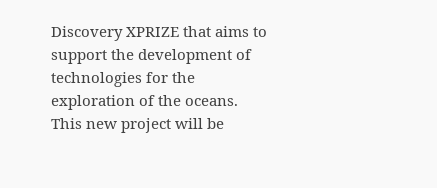Discovery XPRIZE that aims to support the development of technologies for the exploration of the oceans. This new project will be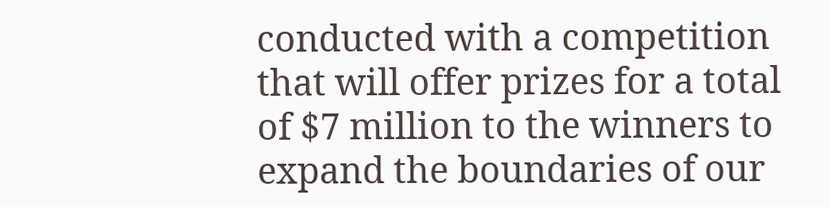conducted with a competition that will offer prizes for a total of $7 million to the winners to expand the boundaries of our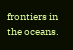frontiers in the oceans.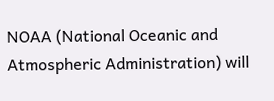NOAA (National Oceanic and Atmospheric Administration) will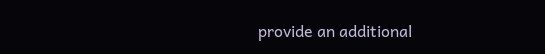provide an additional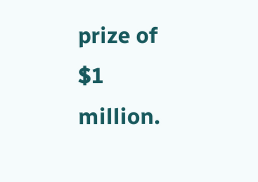prize of $1 million.